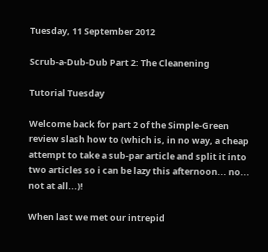Tuesday, 11 September 2012

Scrub-a-Dub-Dub Part 2: The Cleanening

Tutorial Tuesday

Welcome back for part 2 of the Simple-Green review slash how to (which is, in no way, a cheap attempt to take a sub-par article and split it into two articles so i can be lazy this afternoon... no... not at all...)!

When last we met our intrepid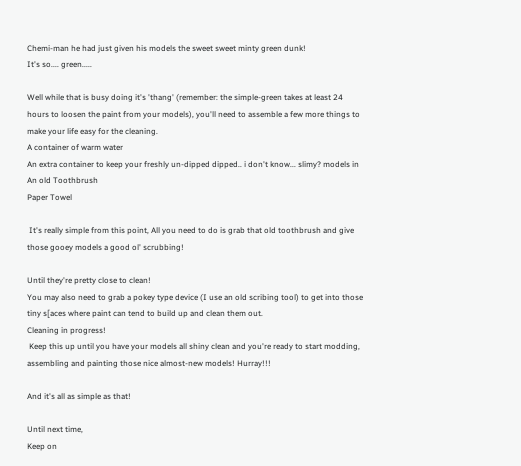Chemi-man he had just given his models the sweet sweet minty green dunk!
It's so.... green.....

Well while that is busy doing it's 'thang' (remember: the simple-green takes at least 24 hours to loosen the paint from your models), you'll need to assemble a few more things to make your life easy for the cleaning.
A container of warm water
An extra container to keep your freshly un-dipped dipped.. i don't know... slimy? models in
An old Toothbrush
Paper Towel

 It's really simple from this point, All you need to do is grab that old toothbrush and give those gooey models a good ol' scrubbing!

Until they're pretty close to clean!
You may also need to grab a pokey type device (I use an old scribing tool) to get into those tiny s[aces where paint can tend to build up and clean them out.
Cleaning in progress!
 Keep this up until you have your models all shiny clean and you're ready to start modding, assembling and painting those nice almost-new models! Hurray!!!

And it's all as simple as that!

Until next time,
Keep on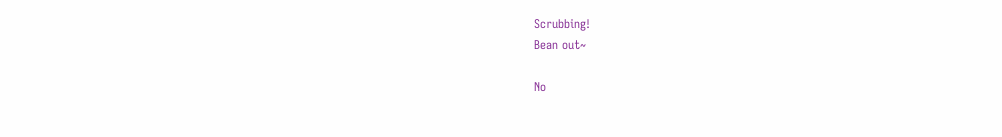Scrubbing!
Bean out~

No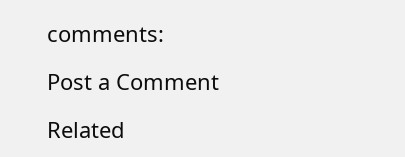comments:

Post a Comment

Related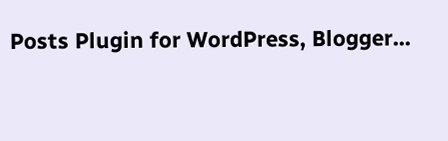Posts Plugin for WordPress, Blogger...